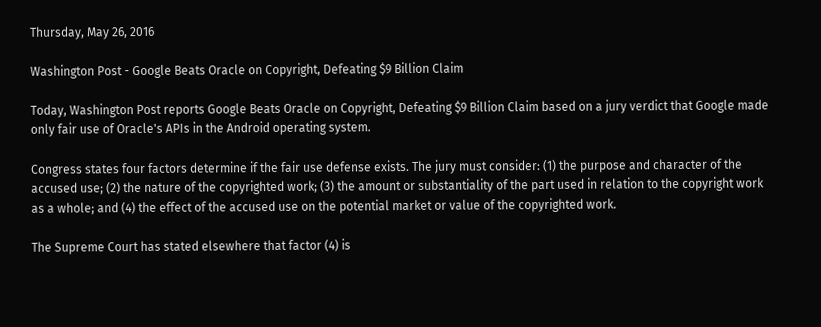Thursday, May 26, 2016

Washington Post - Google Beats Oracle on Copyright, Defeating $9 Billion Claim

Today, Washington Post reports Google Beats Oracle on Copyright, Defeating $9 Billion Claim based on a jury verdict that Google made only fair use of Oracle's APIs in the Android operating system.

Congress states four factors determine if the fair use defense exists. The jury must consider: (1) the purpose and character of the accused use; (2) the nature of the copyrighted work; (3) the amount or substantiality of the part used in relation to the copyright work as a whole; and (4) the effect of the accused use on the potential market or value of the copyrighted work.

The Supreme Court has stated elsewhere that factor (4) is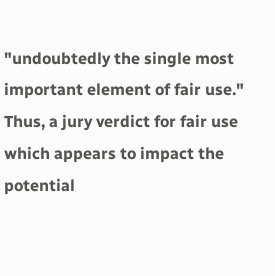"undoubtedly the single most important element of fair use." Thus, a jury verdict for fair use which appears to impact the potential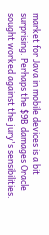market for Java in mobile devices is a bit surprising. Perhaps the $9B damages Oracle sought worked against the jury's sensibilities.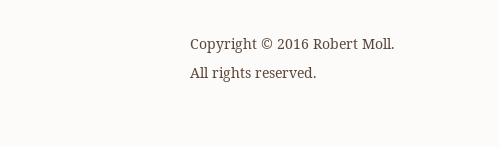Copyright © 2016 Robert Moll. All rights reserved.